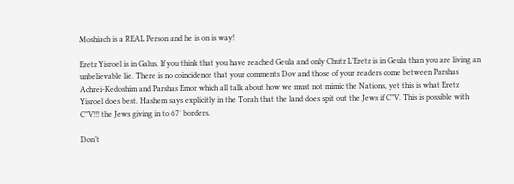Moshiach is a REAL Person and he is on is way!

Eretz Yisroel is in Galus. If you think that you have reached Geula and only Chutz L’Eretz is in Geula than you are living an unbelievable lie. There is no coincidence that your comments Dov and those of your readers come between Parshas Achrei-Kedoshim and Parshas Emor which all talk about how we must not mimic the Nations, yet this is what Eretz Yisroel does best. Hashem says explicitly in the Torah that the land does spit out the Jews if C”V. This is possible with C”V!!! the Jews giving in to 67′ borders.

Don’t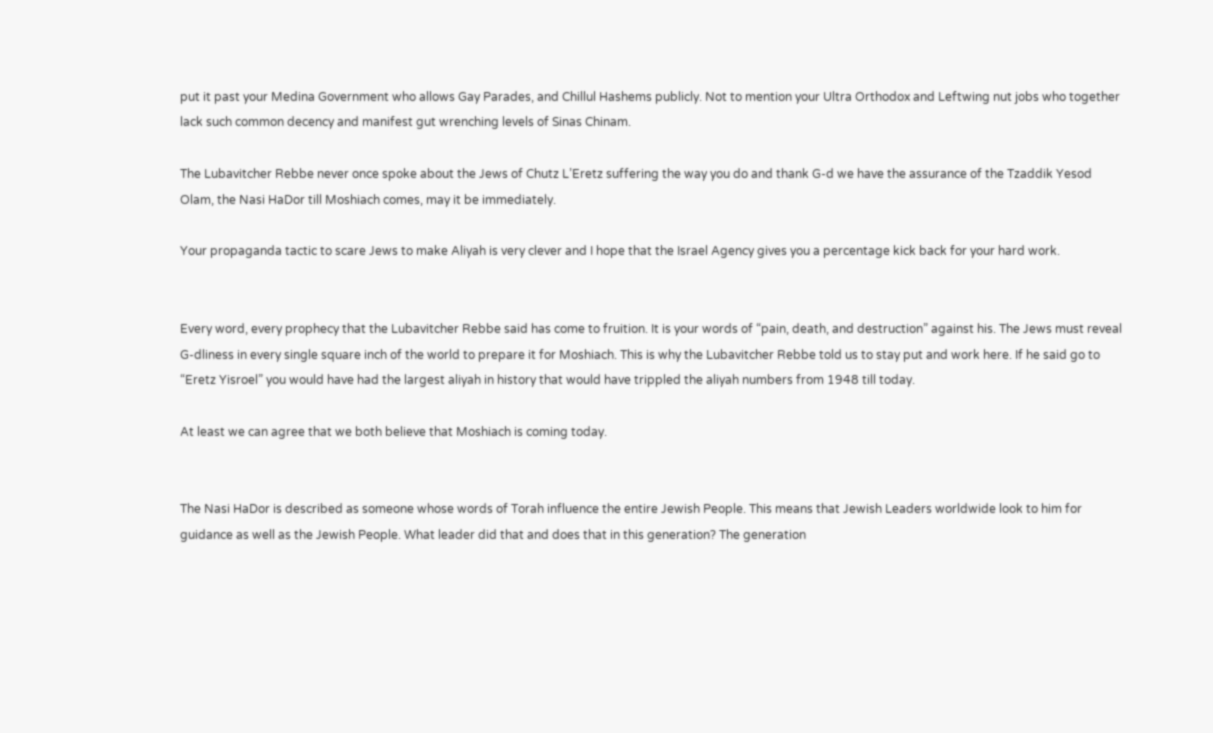put it past your Medina Government who allows Gay Parades, and Chillul Hashems publicly. Not to mention your Ultra Orthodox and Leftwing nut jobs who together lack such common decency and manifest gut wrenching levels of Sinas Chinam.

The Lubavitcher Rebbe never once spoke about the Jews of Chutz L’Eretz suffering the way you do and thank G-d we have the assurance of the Tzaddik Yesod Olam, the Nasi HaDor till Moshiach comes, may it be immediately.

Your propaganda tactic to scare Jews to make Aliyah is very clever and I hope that the Israel Agency gives you a percentage kick back for your hard work.


Every word, every prophecy that the Lubavitcher Rebbe said has come to fruition. It is your words of “pain, death, and destruction” against his. The Jews must reveal G-dliness in every single square inch of the world to prepare it for Moshiach. This is why the Lubavitcher Rebbe told us to stay put and work here. If he said go to “Eretz Yisroel” you would have had the largest aliyah in history that would have trippled the aliyah numbers from 1948 till today.

At least we can agree that we both believe that Moshiach is coming today.


The Nasi HaDor is described as someone whose words of Torah influence the entire Jewish People. This means that Jewish Leaders worldwide look to him for guidance as well as the Jewish People. What leader did that and does that in this generation? The generation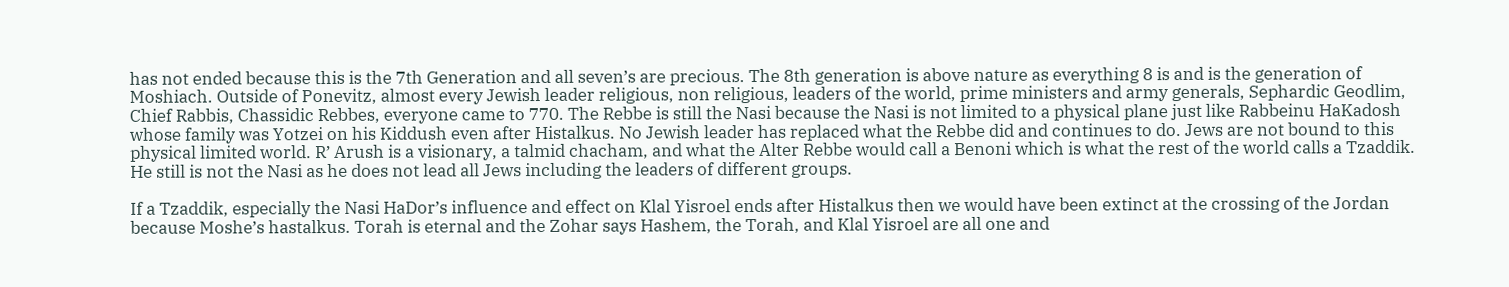has not ended because this is the 7th Generation and all seven’s are precious. The 8th generation is above nature as everything 8 is and is the generation of Moshiach. Outside of Ponevitz, almost every Jewish leader religious, non religious, leaders of the world, prime ministers and army generals, Sephardic Geodlim, Chief Rabbis, Chassidic Rebbes, everyone came to 770. The Rebbe is still the Nasi because the Nasi is not limited to a physical plane just like Rabbeinu HaKadosh whose family was Yotzei on his Kiddush even after Histalkus. No Jewish leader has replaced what the Rebbe did and continues to do. Jews are not bound to this physical limited world. R’ Arush is a visionary, a talmid chacham, and what the Alter Rebbe would call a Benoni which is what the rest of the world calls a Tzaddik. He still is not the Nasi as he does not lead all Jews including the leaders of different groups.

If a Tzaddik, especially the Nasi HaDor’s influence and effect on Klal Yisroel ends after Histalkus then we would have been extinct at the crossing of the Jordan because Moshe’s hastalkus. Torah is eternal and the Zohar says Hashem, the Torah, and Klal Yisroel are all one and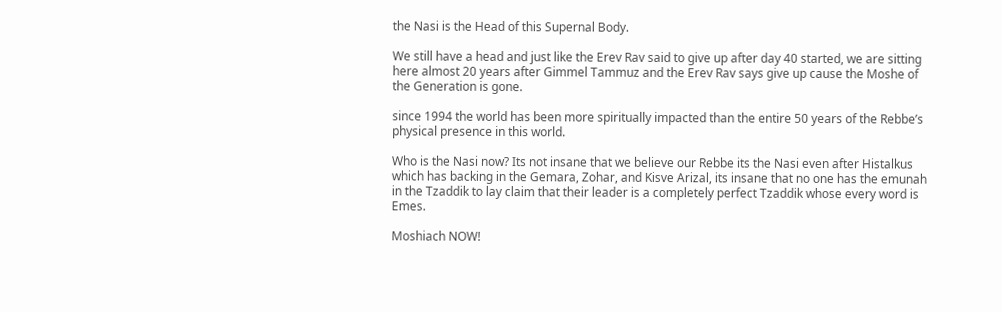the Nasi is the Head of this Supernal Body.

We still have a head and just like the Erev Rav said to give up after day 40 started, we are sitting here almost 20 years after Gimmel Tammuz and the Erev Rav says give up cause the Moshe of the Generation is gone.

since 1994 the world has been more spiritually impacted than the entire 50 years of the Rebbe’s physical presence in this world.

Who is the Nasi now? Its not insane that we believe our Rebbe its the Nasi even after Histalkus which has backing in the Gemara, Zohar, and Kisve Arizal, its insane that no one has the emunah in the Tzaddik to lay claim that their leader is a completely perfect Tzaddik whose every word is Emes.

Moshiach NOW!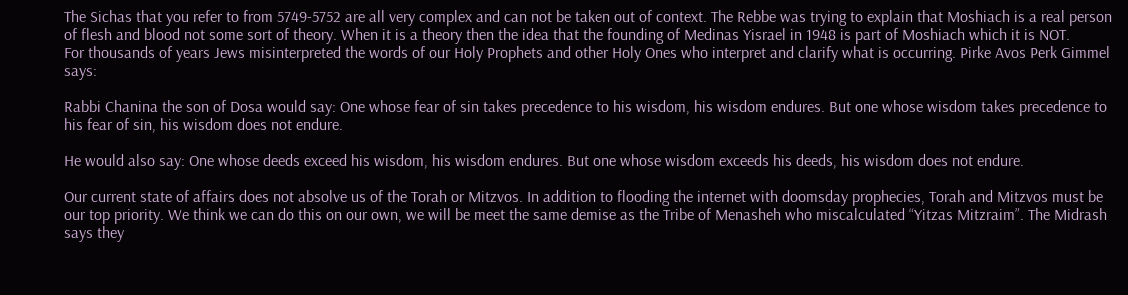The Sichas that you refer to from 5749-5752 are all very complex and can not be taken out of context. The Rebbe was trying to explain that Moshiach is a real person of flesh and blood not some sort of theory. When it is a theory then the idea that the founding of Medinas Yisrael in 1948 is part of Moshiach which it is NOT.
For thousands of years Jews misinterpreted the words of our Holy Prophets and other Holy Ones who interpret and clarify what is occurring. Pirke Avos Perk Gimmel says:

Rabbi Chanina the son of Dosa would say: One whose fear of sin takes precedence to his wisdom, his wisdom endures. But one whose wisdom takes precedence to his fear of sin, his wisdom does not endure.

He would also say: One whose deeds exceed his wisdom, his wisdom endures. But one whose wisdom exceeds his deeds, his wisdom does not endure.

Our current state of affairs does not absolve us of the Torah or Mitzvos. In addition to flooding the internet with doomsday prophecies, Torah and Mitzvos must be our top priority. We think we can do this on our own, we will be meet the same demise as the Tribe of Menasheh who miscalculated “Yitzas Mitzraim”. The Midrash says they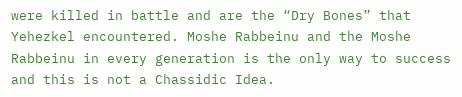were killed in battle and are the “Dry Bones” that Yehezkel encountered. Moshe Rabbeinu and the Moshe Rabbeinu in every generation is the only way to success and this is not a Chassidic Idea.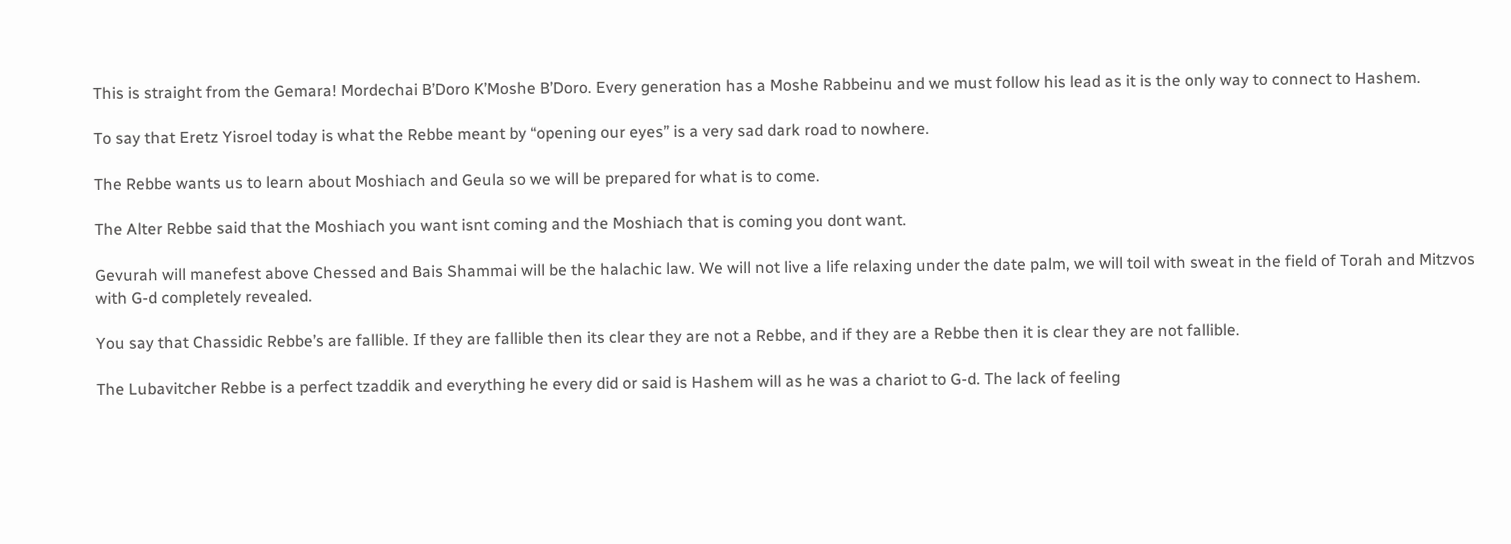This is straight from the Gemara! Mordechai B’Doro K’Moshe B’Doro. Every generation has a Moshe Rabbeinu and we must follow his lead as it is the only way to connect to Hashem.

To say that Eretz Yisroel today is what the Rebbe meant by “opening our eyes” is a very sad dark road to nowhere.

The Rebbe wants us to learn about Moshiach and Geula so we will be prepared for what is to come.

The Alter Rebbe said that the Moshiach you want isnt coming and the Moshiach that is coming you dont want.

Gevurah will manefest above Chessed and Bais Shammai will be the halachic law. We will not live a life relaxing under the date palm, we will toil with sweat in the field of Torah and Mitzvos with G-d completely revealed.

You say that Chassidic Rebbe’s are fallible. If they are fallible then its clear they are not a Rebbe, and if they are a Rebbe then it is clear they are not fallible.

The Lubavitcher Rebbe is a perfect tzaddik and everything he every did or said is Hashem will as he was a chariot to G-d. The lack of feeling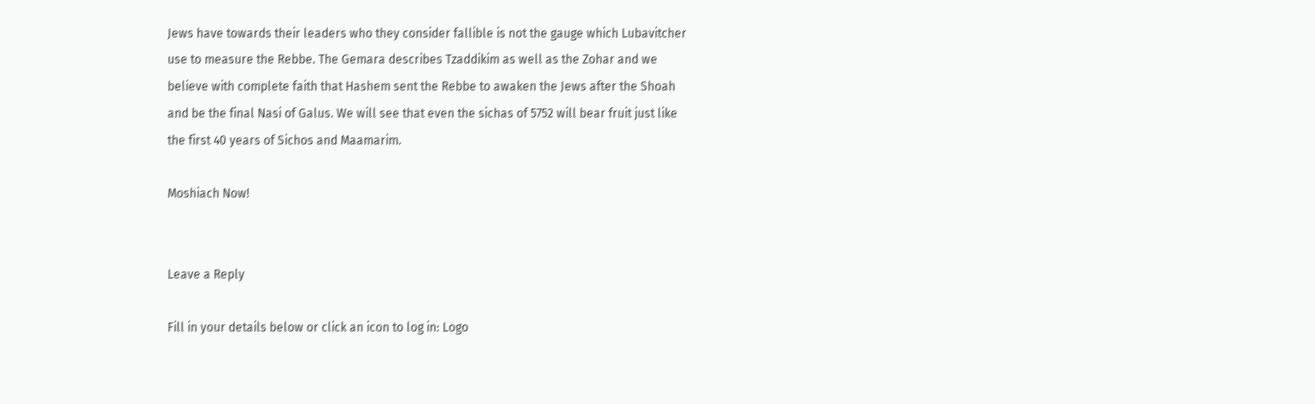Jews have towards their leaders who they consider fallible is not the gauge which Lubavitcher use to measure the Rebbe. The Gemara describes Tzaddikim as well as the Zohar and we believe with complete faith that Hashem sent the Rebbe to awaken the Jews after the Shoah and be the final Nasi of Galus. We will see that even the sichas of 5752 will bear fruit just like the first 40 years of Sichos and Maamarim.

Moshiach Now!


Leave a Reply

Fill in your details below or click an icon to log in: Logo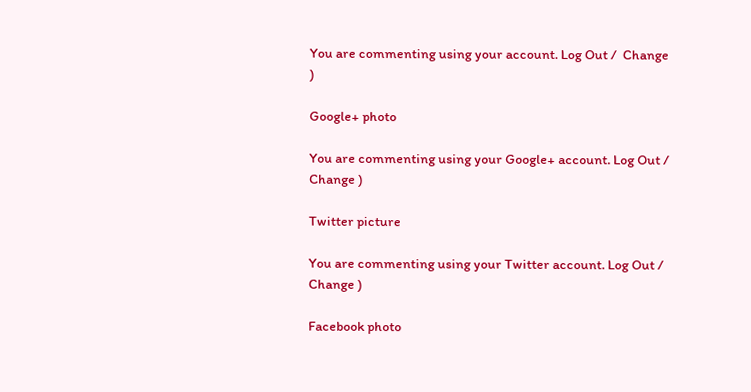You are commenting using your account. Log Out /  Change )

Google+ photo

You are commenting using your Google+ account. Log Out /  Change )

Twitter picture

You are commenting using your Twitter account. Log Out /  Change )

Facebook photo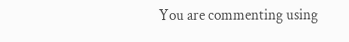You are commenting using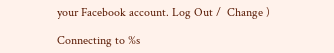your Facebook account. Log Out /  Change )

Connecting to %s